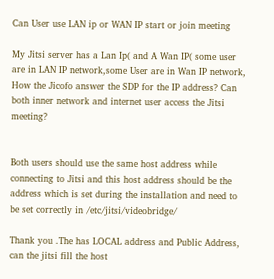Can User use LAN ip or WAN IP start or join meeting

My Jitsi server has a Lan Ip( and A Wan IP( some user are in LAN IP network,some User are in Wan IP network, How the Jicofo answer the SDP for the IP address? Can both inner network and internet user access the Jitsi meeting?


Both users should use the same host address while connecting to Jitsi and this host address should be the address which is set during the installation and need to be set correctly in /etc/jitsi/videobridge/

Thank you .The has LOCAL address and Public Address, can the jitsi fill the host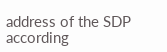address of the SDP according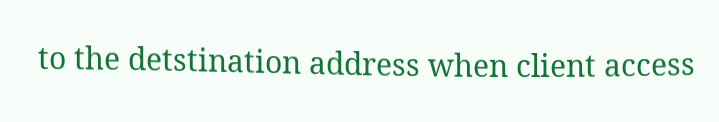to the detstination address when client access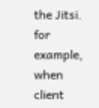the Jitsi. for example, when client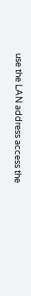use the LAN address access the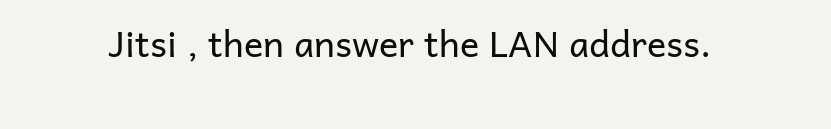Jitsi , then answer the LAN address.